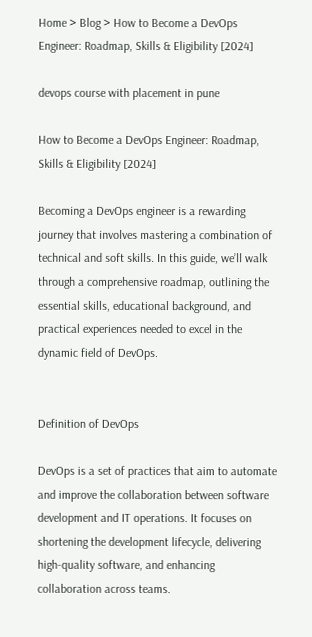Home > Blog > How to Become a DevOps Engineer: Roadmap, Skills & Eligibility [2024]

devops course with placement in pune

How to Become a DevOps Engineer: Roadmap, Skills & Eligibility [2024]

Becoming a DevOps engineer is a rewarding journey that involves mastering a combination of technical and soft skills. In this guide, we’ll walk through a comprehensive roadmap, outlining the essential skills, educational background, and practical experiences needed to excel in the dynamic field of DevOps.


Definition of DevOps

DevOps is a set of practices that aim to automate and improve the collaboration between software development and IT operations. It focuses on shortening the development lifecycle, delivering high-quality software, and enhancing collaboration across teams.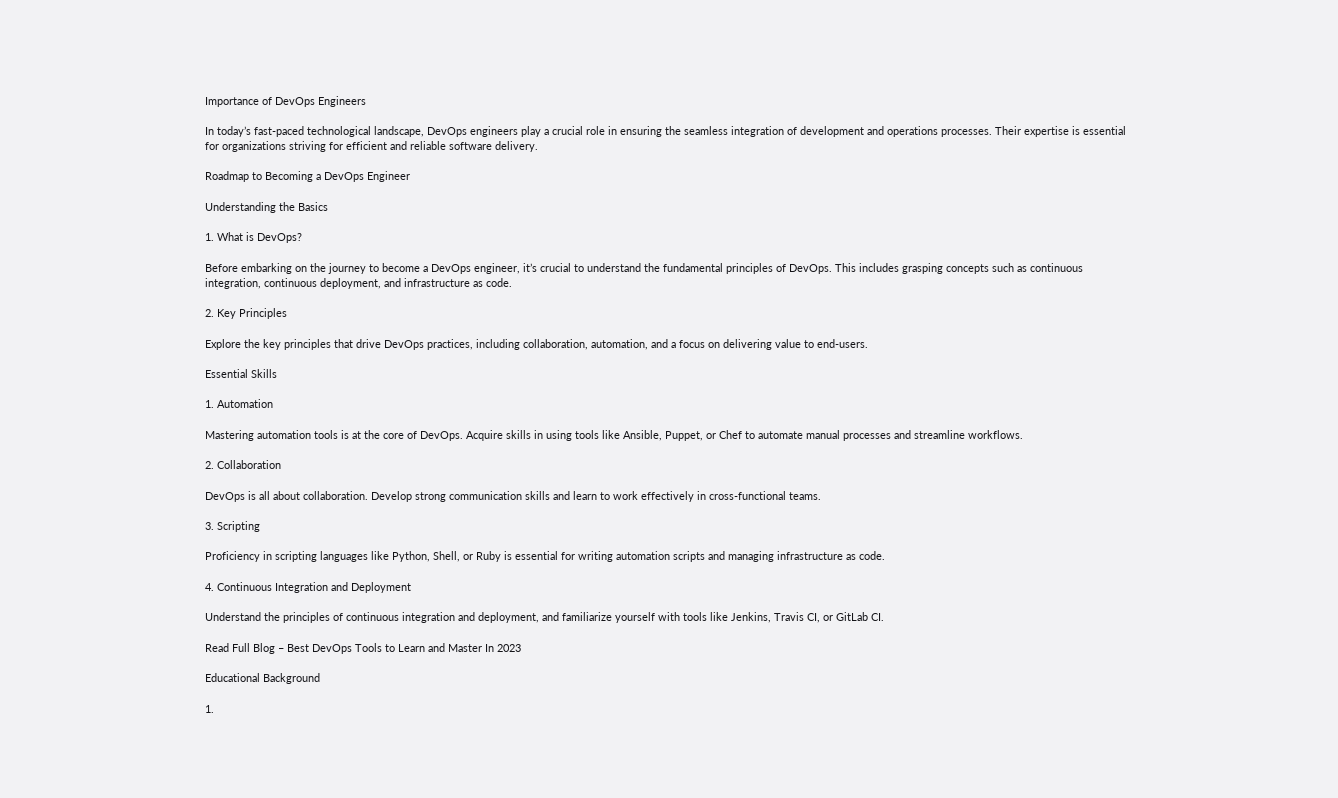Importance of DevOps Engineers

In today’s fast-paced technological landscape, DevOps engineers play a crucial role in ensuring the seamless integration of development and operations processes. Their expertise is essential for organizations striving for efficient and reliable software delivery.

Roadmap to Becoming a DevOps Engineer

Understanding the Basics

1. What is DevOps?

Before embarking on the journey to become a DevOps engineer, it’s crucial to understand the fundamental principles of DevOps. This includes grasping concepts such as continuous integration, continuous deployment, and infrastructure as code.

2. Key Principles

Explore the key principles that drive DevOps practices, including collaboration, automation, and a focus on delivering value to end-users.

Essential Skills

1. Automation

Mastering automation tools is at the core of DevOps. Acquire skills in using tools like Ansible, Puppet, or Chef to automate manual processes and streamline workflows.

2. Collaboration

DevOps is all about collaboration. Develop strong communication skills and learn to work effectively in cross-functional teams.

3. Scripting

Proficiency in scripting languages like Python, Shell, or Ruby is essential for writing automation scripts and managing infrastructure as code.

4. Continuous Integration and Deployment

Understand the principles of continuous integration and deployment, and familiarize yourself with tools like Jenkins, Travis CI, or GitLab CI.

Read Full Blog – Best DevOps Tools to Learn and Master In 2023

Educational Background

1.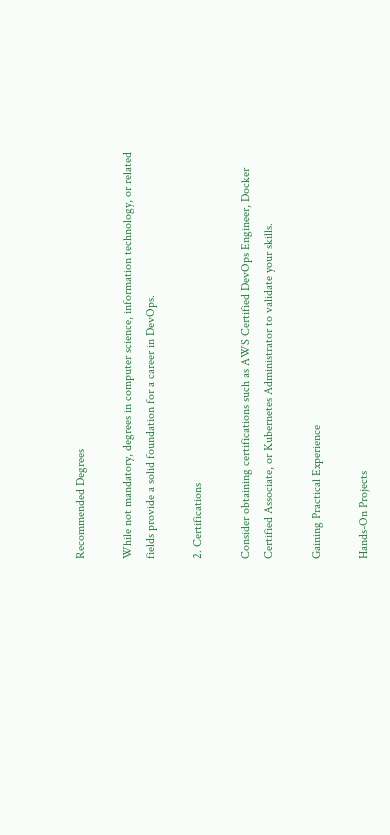Recommended Degrees

While not mandatory, degrees in computer science, information technology, or related fields provide a solid foundation for a career in DevOps.

2. Certifications

Consider obtaining certifications such as AWS Certified DevOps Engineer, Docker Certified Associate, or Kubernetes Administrator to validate your skills.

Gaining Practical Experience

Hands-On Projects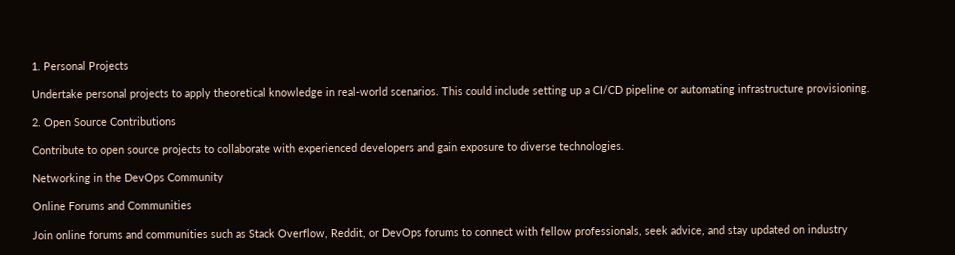1. Personal Projects

Undertake personal projects to apply theoretical knowledge in real-world scenarios. This could include setting up a CI/CD pipeline or automating infrastructure provisioning.

2. Open Source Contributions

Contribute to open source projects to collaborate with experienced developers and gain exposure to diverse technologies.

Networking in the DevOps Community

Online Forums and Communities

Join online forums and communities such as Stack Overflow, Reddit, or DevOps forums to connect with fellow professionals, seek advice, and stay updated on industry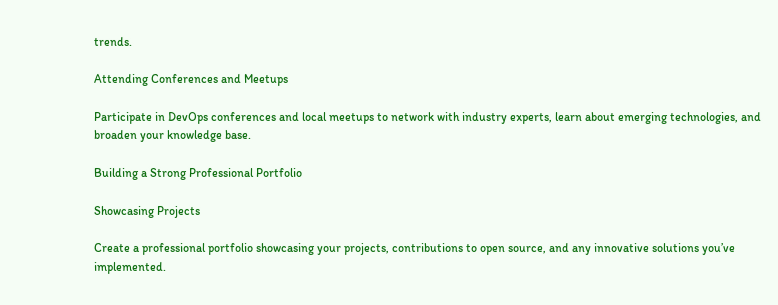trends.

Attending Conferences and Meetups

Participate in DevOps conferences and local meetups to network with industry experts, learn about emerging technologies, and broaden your knowledge base.

Building a Strong Professional Portfolio

Showcasing Projects

Create a professional portfolio showcasing your projects, contributions to open source, and any innovative solutions you’ve implemented.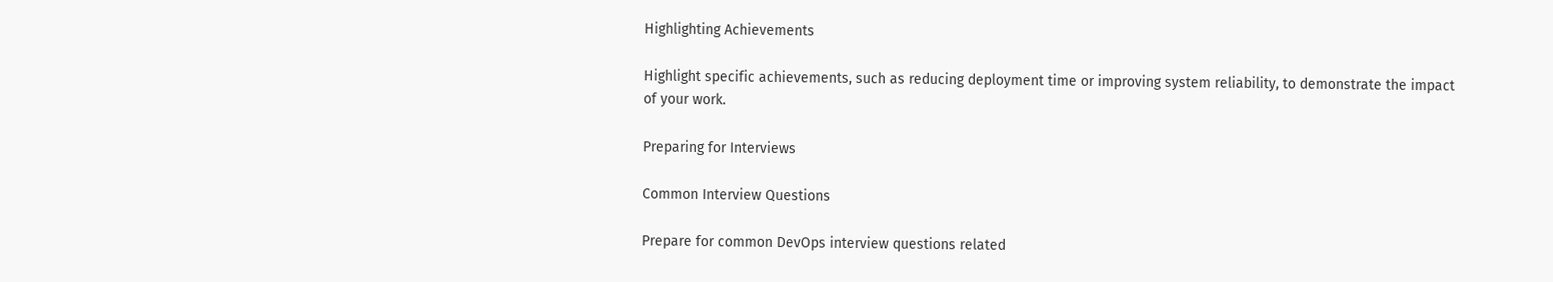Highlighting Achievements

Highlight specific achievements, such as reducing deployment time or improving system reliability, to demonstrate the impact of your work.

Preparing for Interviews

Common Interview Questions

Prepare for common DevOps interview questions related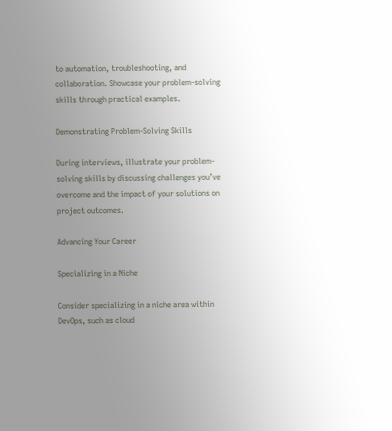to automation, troubleshooting, and collaboration. Showcase your problem-solving skills through practical examples.

Demonstrating Problem-Solving Skills

During interviews, illustrate your problem-solving skills by discussing challenges you’ve overcome and the impact of your solutions on project outcomes.

Advancing Your Career

Specializing in a Niche

Consider specializing in a niche area within DevOps, such as cloud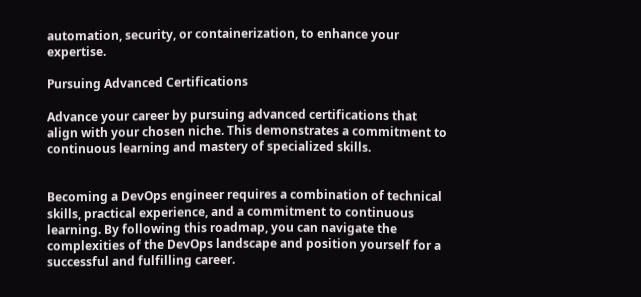automation, security, or containerization, to enhance your expertise.

Pursuing Advanced Certifications

Advance your career by pursuing advanced certifications that align with your chosen niche. This demonstrates a commitment to continuous learning and mastery of specialized skills.


Becoming a DevOps engineer requires a combination of technical skills, practical experience, and a commitment to continuous learning. By following this roadmap, you can navigate the complexities of the DevOps landscape and position yourself for a successful and fulfilling career.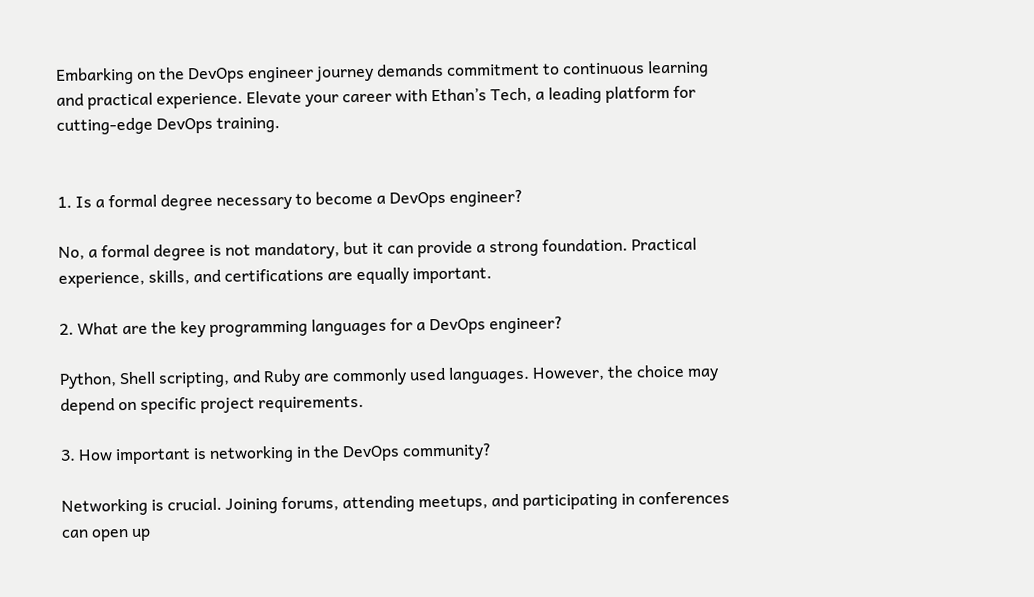Embarking on the DevOps engineer journey demands commitment to continuous learning and practical experience. Elevate your career with Ethan’s Tech, a leading platform for cutting-edge DevOps training.


1. Is a formal degree necessary to become a DevOps engineer?

No, a formal degree is not mandatory, but it can provide a strong foundation. Practical experience, skills, and certifications are equally important.

2. What are the key programming languages for a DevOps engineer?

Python, Shell scripting, and Ruby are commonly used languages. However, the choice may depend on specific project requirements.

3. How important is networking in the DevOps community?

Networking is crucial. Joining forums, attending meetups, and participating in conferences can open up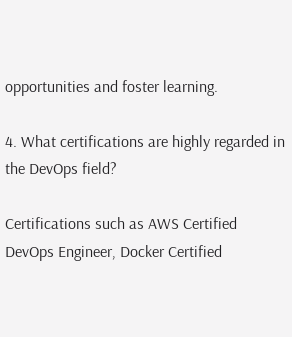opportunities and foster learning.

4. What certifications are highly regarded in the DevOps field?

Certifications such as AWS Certified DevOps Engineer, Docker Certified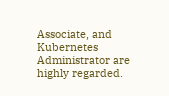Associate, and Kubernetes Administrator are highly regarded.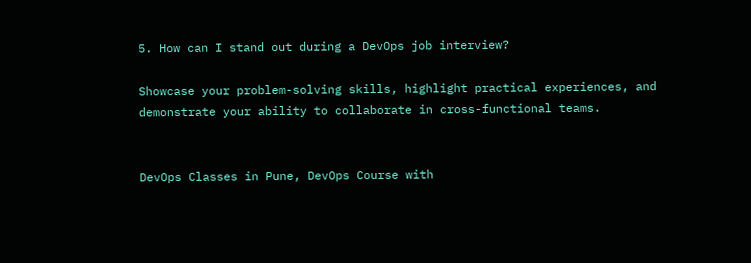5. How can I stand out during a DevOps job interview?

Showcase your problem-solving skills, highlight practical experiences, and demonstrate your ability to collaborate in cross-functional teams.


DevOps Classes in Pune, DevOps Course with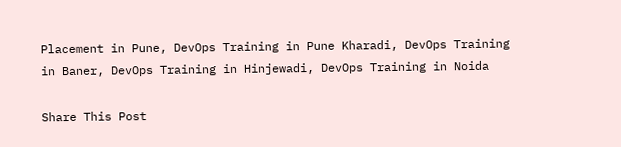Placement in Pune, DevOps Training in Pune Kharadi, DevOps Training in Baner, DevOps Training in Hinjewadi, DevOps Training in Noida

Share This Post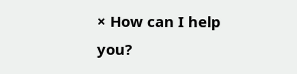× How can I help you?